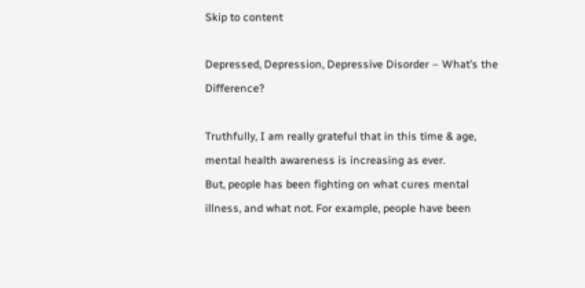Skip to content

Depressed, Depression, Depressive Disorder – What’s the Difference?

Truthfully, I am really grateful that in this time & age, mental health awareness is increasing as ever.
But, people has been fighting on what cures mental illness, and what not. For example, people have been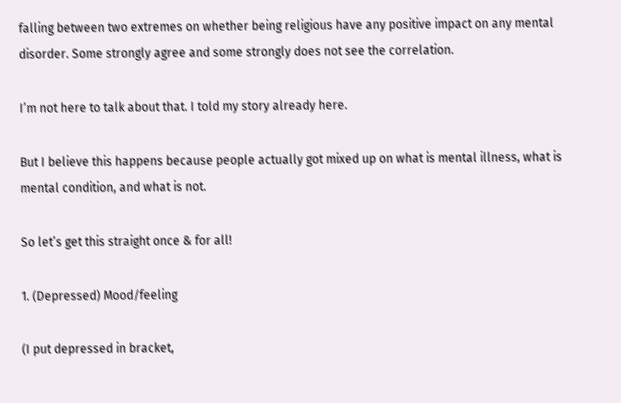falling between two extremes on whether being religious have any positive impact on any mental disorder. Some strongly agree and some strongly does not see the correlation.

I’m not here to talk about that. I told my story already here.

But I believe this happens because people actually got mixed up on what is mental illness, what is mental condition, and what is not.

So let’s get this straight once & for all!

1. (Depressed) Mood/feeling

(I put depressed in bracket,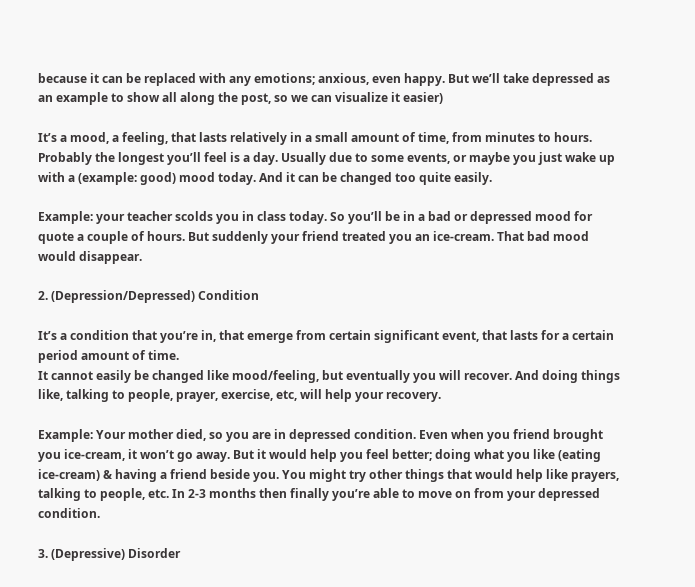because it can be replaced with any emotions; anxious, even happy. But we’ll take depressed as an example to show all along the post, so we can visualize it easier)

It’s a mood, a feeling, that lasts relatively in a small amount of time, from minutes to hours. Probably the longest you’ll feel is a day. Usually due to some events, or maybe you just wake up with a (example: good) mood today. And it can be changed too quite easily.

Example: your teacher scolds you in class today. So you’ll be in a bad or depressed mood for quote a couple of hours. But suddenly your friend treated you an ice-cream. That bad mood would disappear.

2. (Depression/Depressed) Condition

It’s a condition that you’re in, that emerge from certain significant event, that lasts for a certain period amount of time.
It cannot easily be changed like mood/feeling, but eventually you will recover. And doing things like, talking to people, prayer, exercise, etc, will help your recovery.

Example: Your mother died, so you are in depressed condition. Even when you friend brought you ice-cream, it won’t go away. But it would help you feel better; doing what you like (eating ice-cream) & having a friend beside you. You might try other things that would help like prayers, talking to people, etc. In 2-3 months then finally you’re able to move on from your depressed condition.

3. (Depressive) Disorder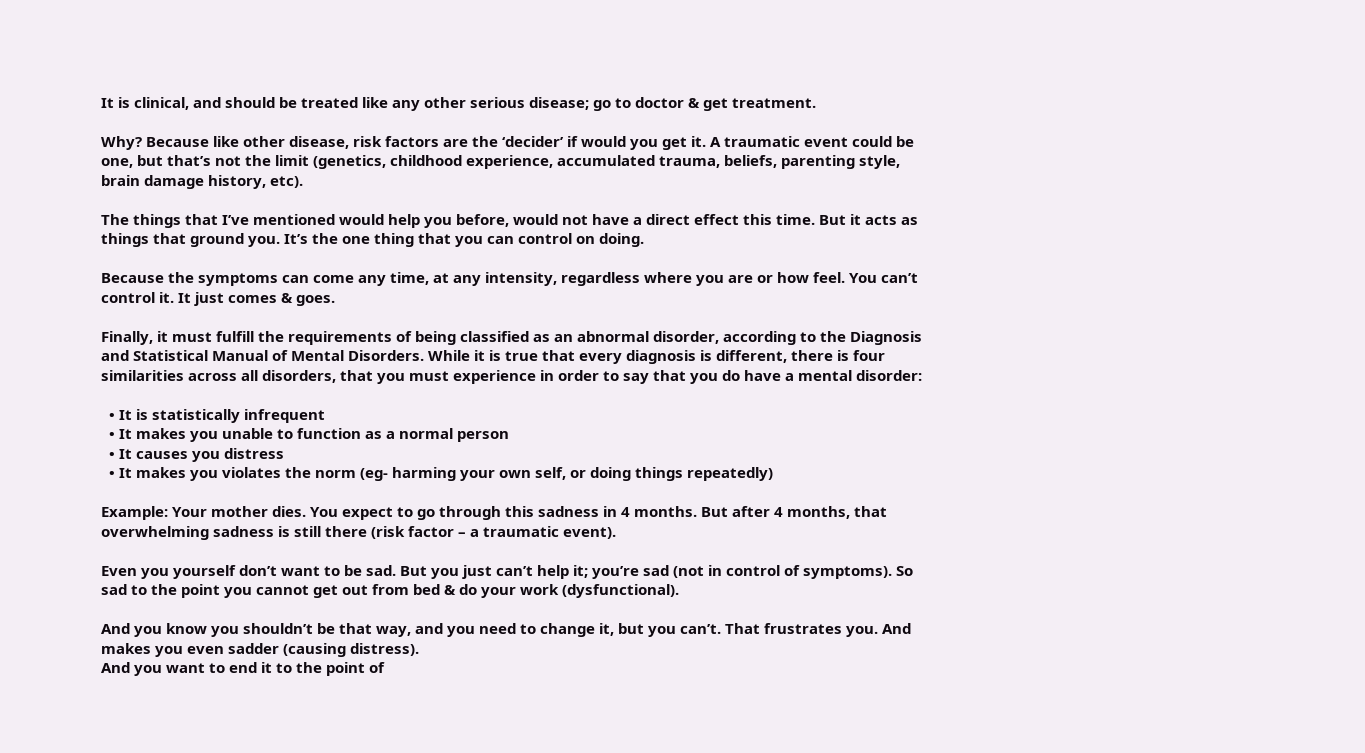It is clinical, and should be treated like any other serious disease; go to doctor & get treatment.

Why? Because like other disease, risk factors are the ‘decider’ if would you get it. A traumatic event could be one, but that’s not the limit (genetics, childhood experience, accumulated trauma, beliefs, parenting style, brain damage history, etc).

The things that I’ve mentioned would help you before, would not have a direct effect this time. But it acts as things that ground you. It’s the one thing that you can control on doing.

Because the symptoms can come any time, at any intensity, regardless where you are or how feel. You can’t control it. It just comes & goes.

Finally, it must fulfill the requirements of being classified as an abnormal disorder, according to the Diagnosis and Statistical Manual of Mental Disorders. While it is true that every diagnosis is different, there is four similarities across all disorders, that you must experience in order to say that you do have a mental disorder:

  • It is statistically infrequent
  • It makes you unable to function as a normal person
  • It causes you distress
  • It makes you violates the norm (eg- harming your own self, or doing things repeatedly)

Example: Your mother dies. You expect to go through this sadness in 4 months. But after 4 months, that overwhelming sadness is still there (risk factor – a traumatic event).

Even you yourself don’t want to be sad. But you just can’t help it; you’re sad (not in control of symptoms). So sad to the point you cannot get out from bed & do your work (dysfunctional).

And you know you shouldn’t be that way, and you need to change it, but you can’t. That frustrates you. And makes you even sadder (causing distress).
And you want to end it to the point of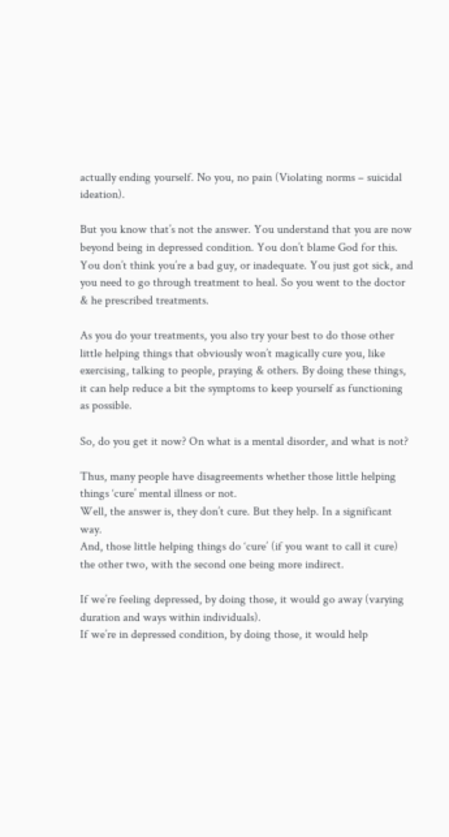actually ending yourself. No you, no pain (Violating norms – suicidal ideation).

But you know that’s not the answer. You understand that you are now beyond being in depressed condition. You don’t blame God for this. You don’t think you’re a bad guy, or inadequate. You just got sick, and you need to go through treatment to heal. So you went to the doctor & he prescribed treatments.

As you do your treatments, you also try your best to do those other little helping things that obviously won’t magically cure you, like exercising, talking to people, praying & others. By doing these things, it can help reduce a bit the symptoms to keep yourself as functioning as possible.

So, do you get it now? On what is a mental disorder, and what is not?

Thus, many people have disagreements whether those little helping things ‘cure’ mental illness or not.
Well, the answer is, they don’t cure. But they help. In a significant way.
And, those little helping things do ‘cure’ (if you want to call it cure) the other two, with the second one being more indirect.

If we’re feeling depressed, by doing those, it would go away (varying duration and ways within individuals).
If we’re in depressed condition, by doing those, it would help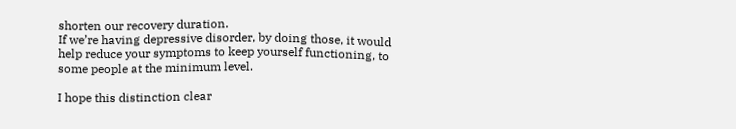shorten our recovery duration.
If we’re having depressive disorder, by doing those, it would help reduce your symptoms to keep yourself functioning, to some people at the minimum level.

I hope this distinction clear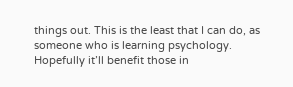things out. This is the least that I can do, as someone who is learning psychology. Hopefully it’ll benefit those in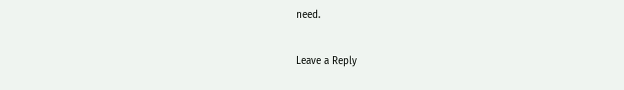need.

Leave a Reply